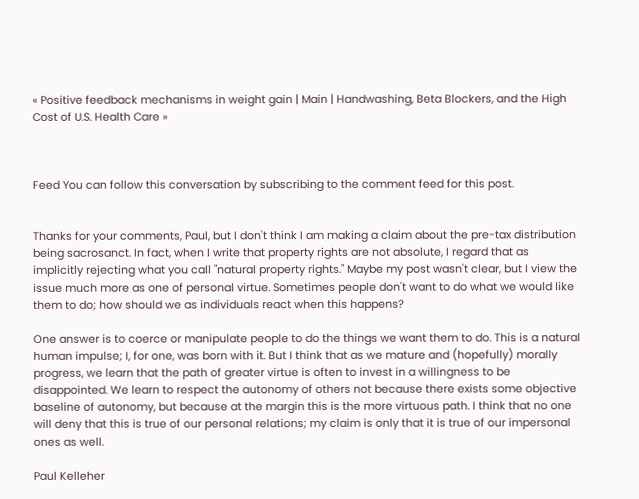« Positive feedback mechanisms in weight gain | Main | Handwashing, Beta Blockers, and the High Cost of U.S. Health Care »



Feed You can follow this conversation by subscribing to the comment feed for this post.


Thanks for your comments, Paul, but I don't think I am making a claim about the pre-tax distribution being sacrosanct. In fact, when I write that property rights are not absolute, I regard that as implicitly rejecting what you call "natural property rights." Maybe my post wasn't clear, but I view the issue much more as one of personal virtue. Sometimes people don't want to do what we would like them to do; how should we as individuals react when this happens?

One answer is to coerce or manipulate people to do the things we want them to do. This is a natural human impulse; I, for one, was born with it. But I think that as we mature and (hopefully) morally progress, we learn that the path of greater virtue is often to invest in a willingness to be disappointed. We learn to respect the autonomy of others not because there exists some objective baseline of autonomy, but because at the margin this is the more virtuous path. I think that no one will deny that this is true of our personal relations; my claim is only that it is true of our impersonal ones as well.

Paul Kelleher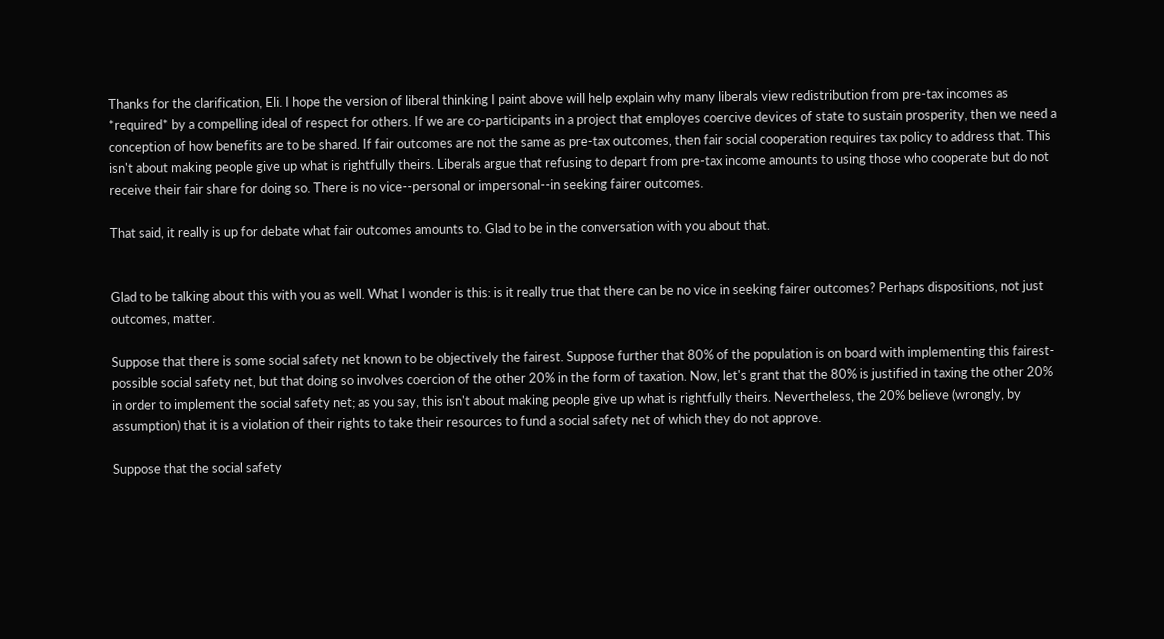Thanks for the clarification, Eli. I hope the version of liberal thinking I paint above will help explain why many liberals view redistribution from pre-tax incomes as *required* by a compelling ideal of respect for others. If we are co-participants in a project that employes coercive devices of state to sustain prosperity, then we need a conception of how benefits are to be shared. If fair outcomes are not the same as pre-tax outcomes, then fair social cooperation requires tax policy to address that. This isn't about making people give up what is rightfully theirs. Liberals argue that refusing to depart from pre-tax income amounts to using those who cooperate but do not receive their fair share for doing so. There is no vice--personal or impersonal--in seeking fairer outcomes.

That said, it really is up for debate what fair outcomes amounts to. Glad to be in the conversation with you about that.


Glad to be talking about this with you as well. What I wonder is this: is it really true that there can be no vice in seeking fairer outcomes? Perhaps dispositions, not just outcomes, matter.

Suppose that there is some social safety net known to be objectively the fairest. Suppose further that 80% of the population is on board with implementing this fairest-possible social safety net, but that doing so involves coercion of the other 20% in the form of taxation. Now, let's grant that the 80% is justified in taxing the other 20% in order to implement the social safety net; as you say, this isn't about making people give up what is rightfully theirs. Nevertheless, the 20% believe (wrongly, by assumption) that it is a violation of their rights to take their resources to fund a social safety net of which they do not approve.

Suppose that the social safety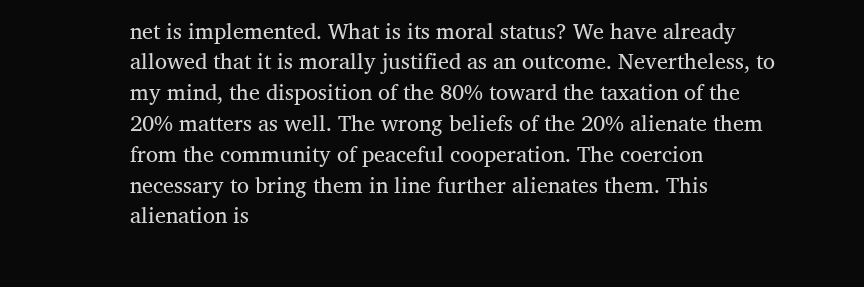net is implemented. What is its moral status? We have already allowed that it is morally justified as an outcome. Nevertheless, to my mind, the disposition of the 80% toward the taxation of the 20% matters as well. The wrong beliefs of the 20% alienate them from the community of peaceful cooperation. The coercion necessary to bring them in line further alienates them. This alienation is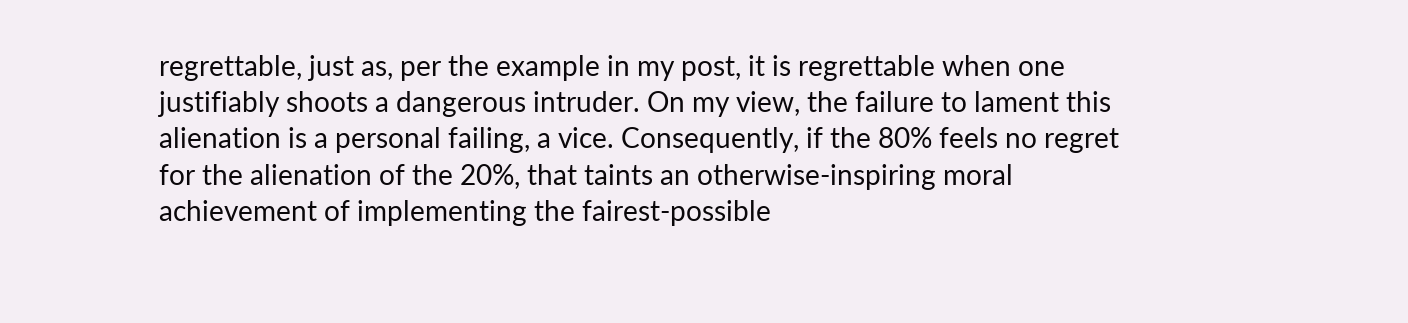regrettable, just as, per the example in my post, it is regrettable when one justifiably shoots a dangerous intruder. On my view, the failure to lament this alienation is a personal failing, a vice. Consequently, if the 80% feels no regret for the alienation of the 20%, that taints an otherwise-inspiring moral achievement of implementing the fairest-possible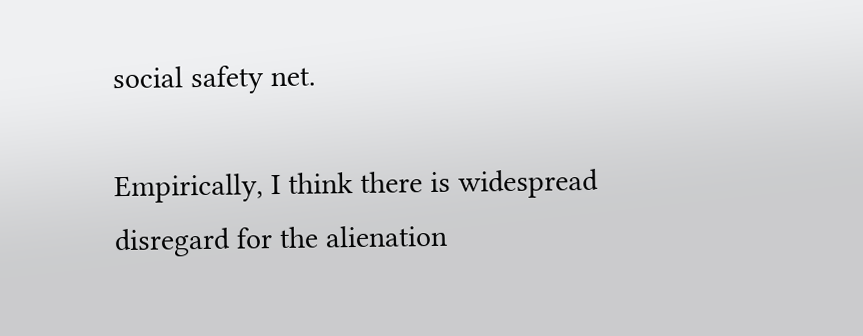social safety net.

Empirically, I think there is widespread disregard for the alienation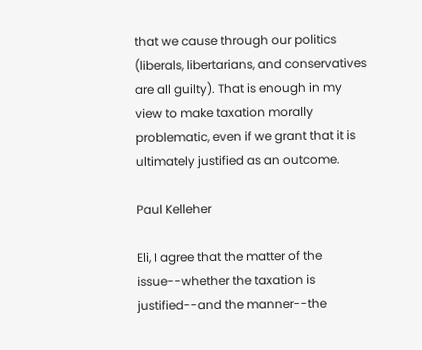that we cause through our politics (liberals, libertarians, and conservatives are all guilty). That is enough in my view to make taxation morally problematic, even if we grant that it is ultimately justified as an outcome.

Paul Kelleher

Eli, I agree that the matter of the issue--whether the taxation is justified--and the manner--the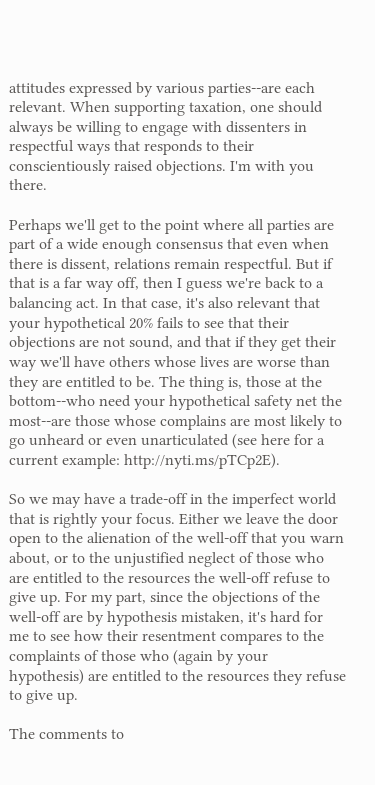attitudes expressed by various parties--are each relevant. When supporting taxation, one should always be willing to engage with dissenters in respectful ways that responds to their conscientiously raised objections. I'm with you there.

Perhaps we'll get to the point where all parties are part of a wide enough consensus that even when there is dissent, relations remain respectful. But if that is a far way off, then I guess we're back to a balancing act. In that case, it's also relevant that your hypothetical 20% fails to see that their objections are not sound, and that if they get their way we'll have others whose lives are worse than they are entitled to be. The thing is, those at the bottom--who need your hypothetical safety net the most--are those whose complains are most likely to go unheard or even unarticulated (see here for a current example: http://nyti.ms/pTCp2E).

So we may have a trade-off in the imperfect world that is rightly your focus. Either we leave the door open to the alienation of the well-off that you warn about, or to the unjustified neglect of those who are entitled to the resources the well-off refuse to give up. For my part, since the objections of the well-off are by hypothesis mistaken, it's hard for me to see how their resentment compares to the complaints of those who (again by your hypothesis) are entitled to the resources they refuse to give up.

The comments to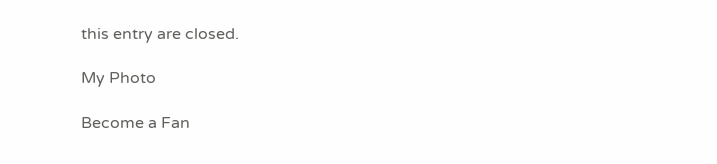this entry are closed.

My Photo

Become a Fan